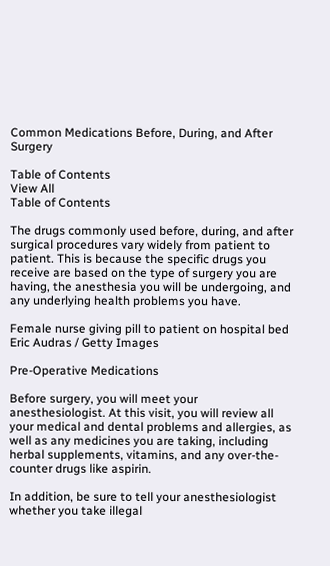Common Medications Before, During, and After Surgery

Table of Contents
View All
Table of Contents

The drugs commonly used before, during, and after surgical procedures vary widely from patient to patient. This is because the specific drugs you receive are based on the type of surgery you are having, the anesthesia you will be undergoing, and any underlying health problems you have.

Female nurse giving pill to patient on hospital bed
Eric Audras / Getty Images

Pre-Operative Medications

Before surgery, you will meet your anesthesiologist. At this visit, you will review all your medical and dental problems and allergies, as well as any medicines you are taking, including herbal supplements, vitamins, and any over-the-counter drugs like aspirin.

In addition, be sure to tell your anesthesiologist whether you take illegal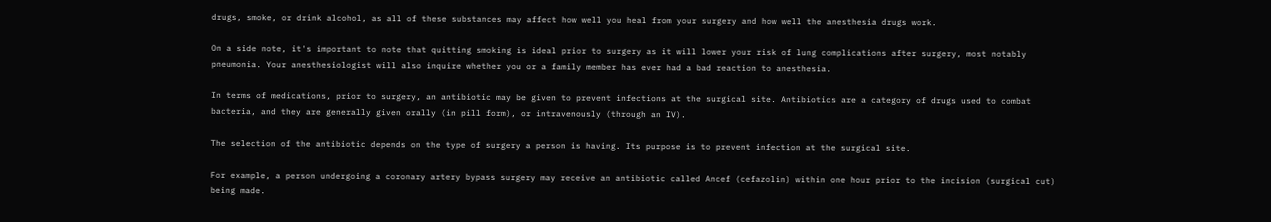drugs, smoke, or drink alcohol, as all of these substances may affect how well you heal from your surgery and how well the anesthesia drugs work.

On a side note, it's important to note that quitting smoking is ideal prior to surgery as it will lower your risk of lung complications after surgery, most notably pneumonia. Your anesthesiologist will also inquire whether you or a family member has ever had a bad reaction to anesthesia.

In terms of medications, prior to surgery, an antibiotic may be given to prevent infections at the surgical site. Antibiotics are a category of drugs used to combat bacteria, and they are generally given orally (in pill form), or intravenously (through an IV).

The selection of the antibiotic depends on the type of surgery a person is having. Its purpose is to prevent infection at the surgical site.

For example, a person undergoing a coronary artery bypass surgery may receive an antibiotic called Ancef (cefazolin) within one hour prior to the incision (surgical cut) being made.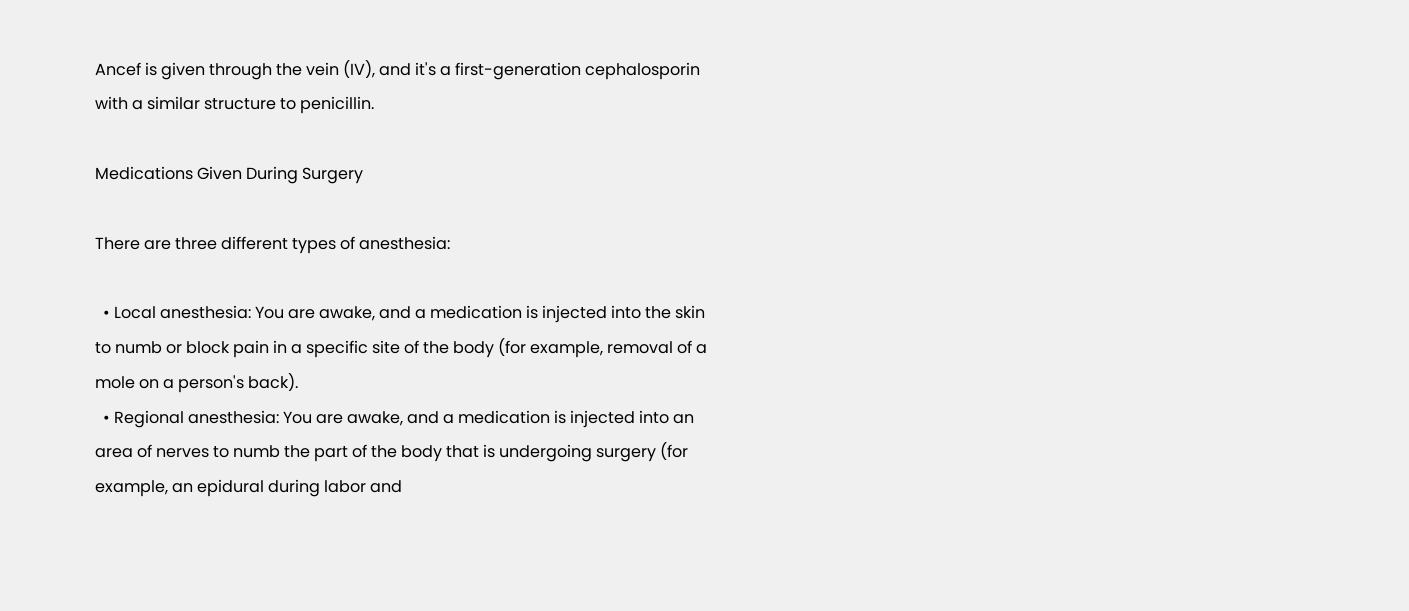Ancef is given through the vein (IV), and it's a first-generation cephalosporin with a similar structure to penicillin.

Medications Given During Surgery

There are three different types of anesthesia:

  • Local anesthesia: You are awake, and a medication is injected into the skin to numb or block pain in a specific site of the body (for example, removal of a mole on a person's back).
  • Regional anesthesia: You are awake, and a medication is injected into an area of nerves to numb the part of the body that is undergoing surgery (for example, an epidural during labor and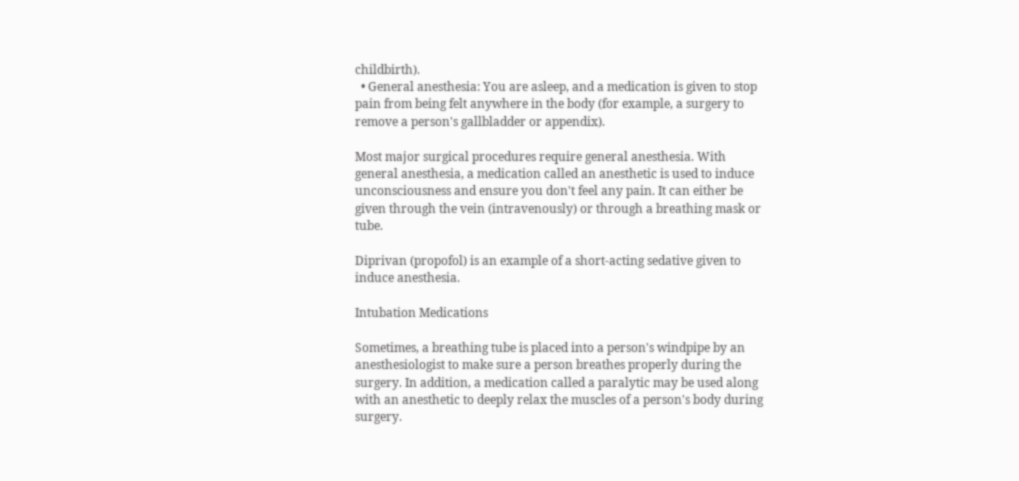childbirth).
  • General anesthesia: You are asleep, and a medication is given to stop pain from being felt anywhere in the body (for example, a surgery to remove a person's gallbladder or appendix).

Most major surgical procedures require general anesthesia. With general anesthesia, a medication called an anesthetic is used to induce unconsciousness and ensure you don't feel any pain. It can either be given through the vein (intravenously) or through a breathing mask or tube.

Diprivan (propofol) is an example of a short-acting sedative given to induce anesthesia.

Intubation Medications

Sometimes, a breathing tube is placed into a person's windpipe by an anesthesiologist to make sure a person breathes properly during the surgery. In addition, a medication called a paralytic may be used along with an anesthetic to deeply relax the muscles of a person's body during surgery.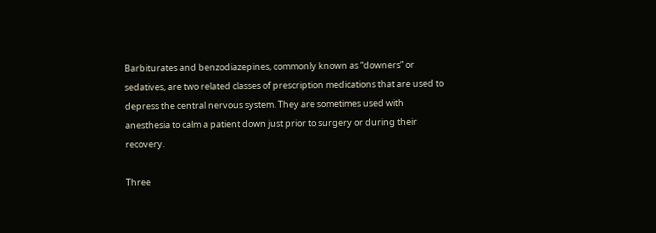Barbiturates and benzodiazepines, commonly known as “downers” or sedatives, are two related classes of prescription medications that are used to depress the central nervous system. They are sometimes used with anesthesia to calm a patient down just prior to surgery or during their recovery.

Three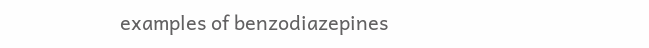examples of benzodiazepines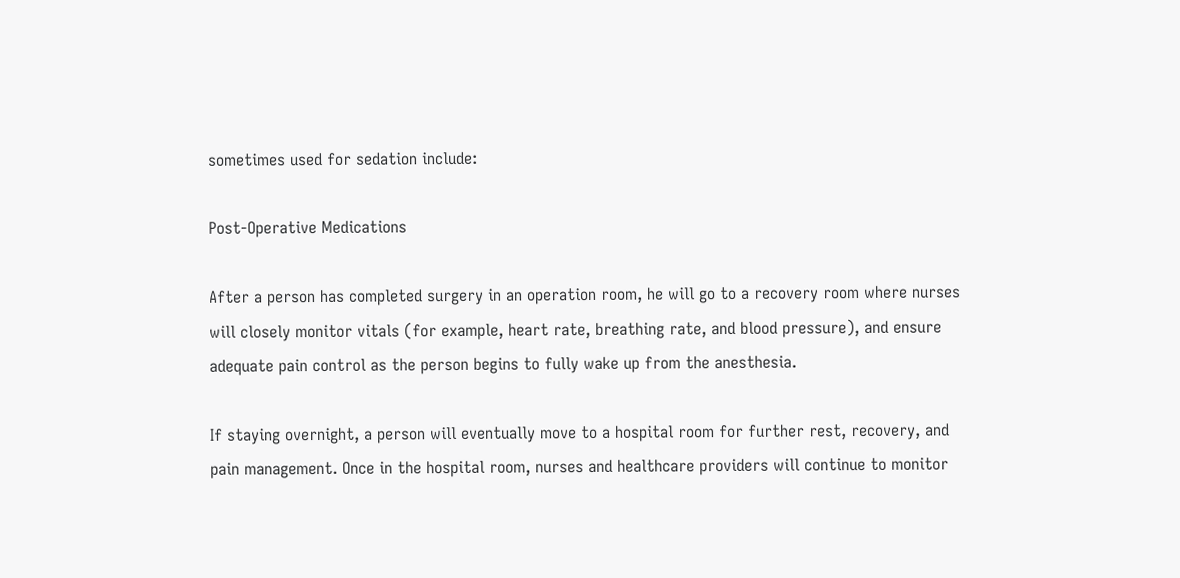sometimes used for sedation include:

Post-Operative Medications

After a person has completed surgery in an operation room, he will go to a recovery room where nurses will closely monitor vitals (for example, heart rate, breathing rate, and blood pressure), and ensure adequate pain control as the person begins to fully wake up from the anesthesia.

If staying overnight, a person will eventually move to a hospital room for further rest, recovery, and pain management. Once in the hospital room, nurses and healthcare providers will continue to monitor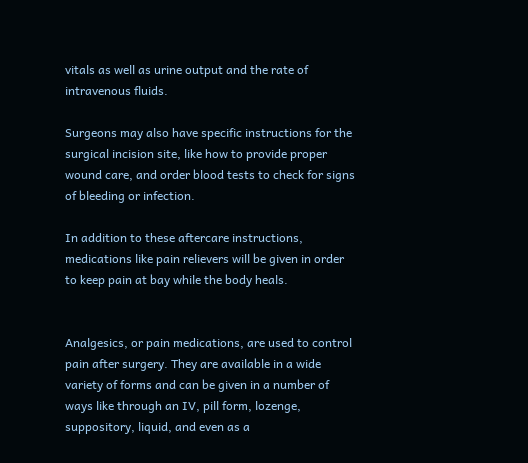vitals as well as urine output and the rate of intravenous fluids.

Surgeons may also have specific instructions for the surgical incision site, like how to provide proper wound care, and order blood tests to check for signs of bleeding or infection.

In addition to these aftercare instructions, medications like pain relievers will be given in order to keep pain at bay while the body heals.


Analgesics, or pain medications, are used to control pain after surgery. They are available in a wide variety of forms and can be given in a number of ways like through an IV, pill form, lozenge, suppository, liquid, and even as a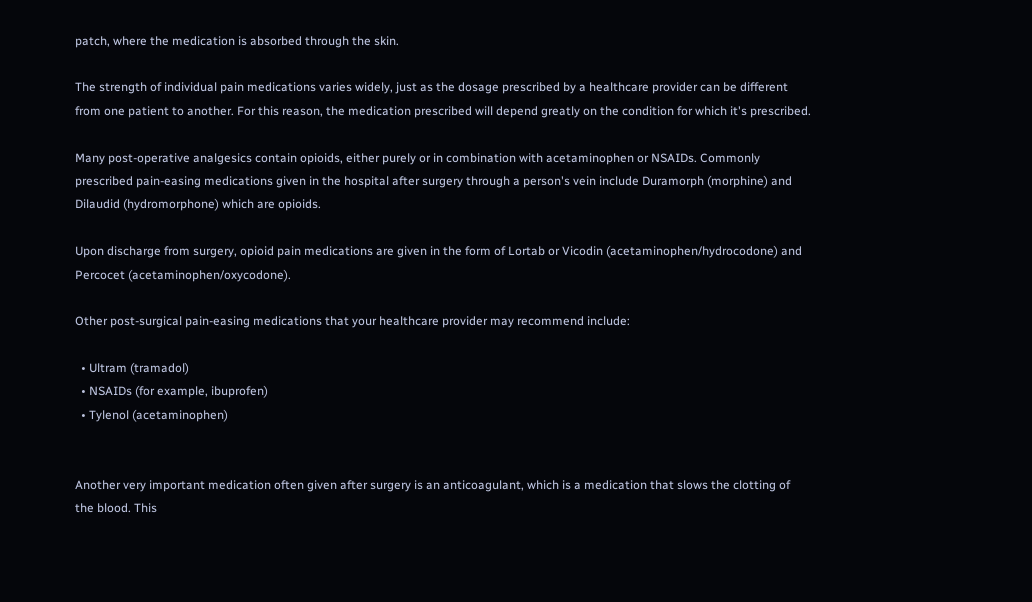patch, where the medication is absorbed through the skin.

The strength of individual pain medications varies widely, just as the dosage prescribed by a healthcare provider can be different from one patient to another. For this reason, the medication prescribed will depend greatly on the condition for which it's prescribed.

Many post-operative analgesics contain opioids, either purely or in combination with acetaminophen or NSAIDs. Commonly prescribed pain-easing medications given in the hospital after surgery through a person's vein include Duramorph (morphine) and Dilaudid (hydromorphone) which are opioids.

Upon discharge from surgery, opioid pain medications are given in the form of Lortab or Vicodin (acetaminophen/hydrocodone) and Percocet (acetaminophen/oxycodone).

Other post-surgical pain-easing medications that your healthcare provider may recommend include:

  • Ultram (tramadol)
  • NSAIDs (for example, ibuprofen)
  • Tylenol (acetaminophen)


Another very important medication often given after surgery is an anticoagulant, which is a medication that slows the clotting of the blood. This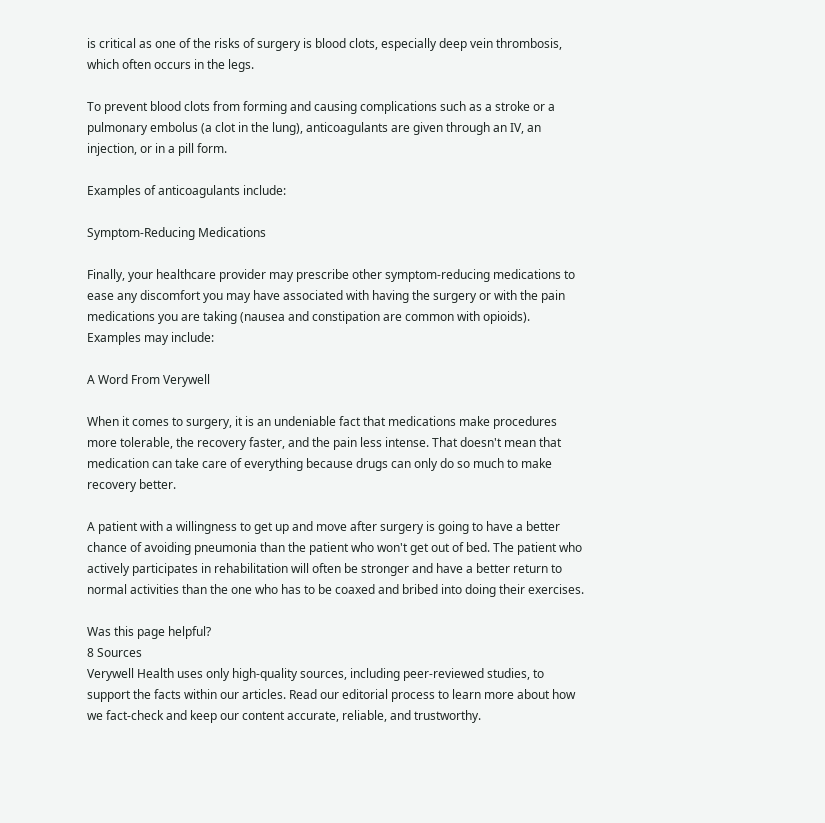is critical as one of the risks of surgery is blood clots, especially deep vein thrombosis, which often occurs in the legs.

To prevent blood clots from forming and causing complications such as a stroke or a pulmonary embolus (a clot in the lung), anticoagulants are given through an IV, an injection, or in a pill form.

Examples of anticoagulants include:

Symptom-Reducing Medications

Finally, your healthcare provider may prescribe other symptom-reducing medications to ease any discomfort you may have associated with having the surgery or with the pain medications you are taking (nausea and constipation are common with opioids). Examples may include:

A Word From Verywell

When it comes to surgery, it is an undeniable fact that medications make procedures more tolerable, the recovery faster, and the pain less intense. That doesn't mean that medication can take care of everything because drugs can only do so much to make recovery better.

A patient with a willingness to get up and move after surgery is going to have a better chance of avoiding pneumonia than the patient who won't get out of bed. The patient who actively participates in rehabilitation will often be stronger and have a better return to normal activities than the one who has to be coaxed and bribed into doing their exercises.

Was this page helpful?
8 Sources
Verywell Health uses only high-quality sources, including peer-reviewed studies, to support the facts within our articles. Read our editorial process to learn more about how we fact-check and keep our content accurate, reliable, and trustworthy.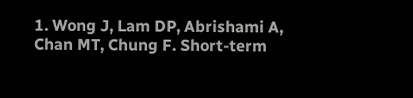1. Wong J, Lam DP, Abrishami A, Chan MT, Chung F. Short-term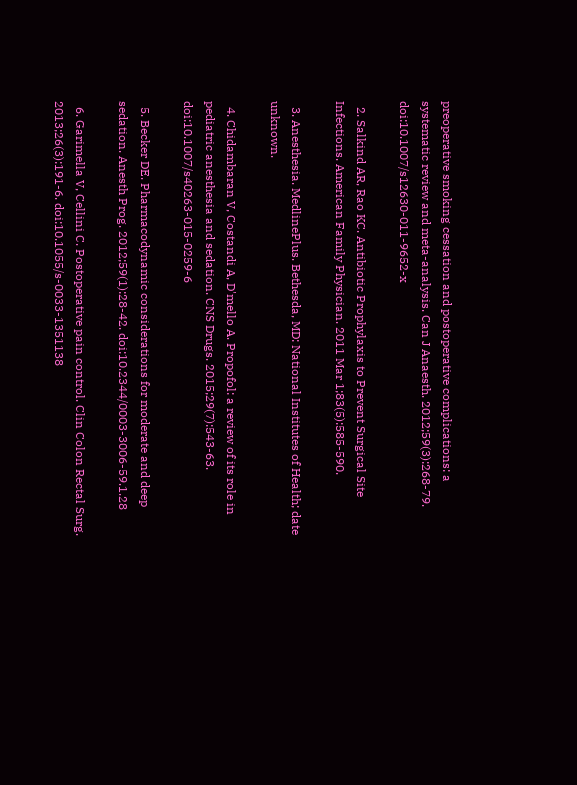preoperative smoking cessation and postoperative complications: a systematic review and meta-analysis. Can J Anaesth. 2012;59(3):268-79. doi:10.1007/s12630-011-9652-x

  2. Salkind AR, Rao KC. Antibiotic Prophylaxis to Prevent Surgical Site Infections. American Family Physician. 2011 Mar 1;83(5):585-590.

  3. Anesthesia. MedlinePlus. Bethesda, MD: National Institutes of Health; date unknown.

  4. Chidambaran V, Costandi A, D'mello A. Propofol: a review of its role in pediatric anesthesia and sedation. CNS Drugs. 2015;29(7):543-63. doi:10.1007/s40263-015-0259-6

  5. Becker DE. Pharmacodynamic considerations for moderate and deep sedation. Anesth Prog. 2012;59(1):28-42. doi:10.2344/0003-3006-59.1.28

  6. Garimella V, Cellini C. Postoperative pain control. Clin Colon Rectal Surg. 2013;26(3):191-6. doi:10.1055/s-0033-1351138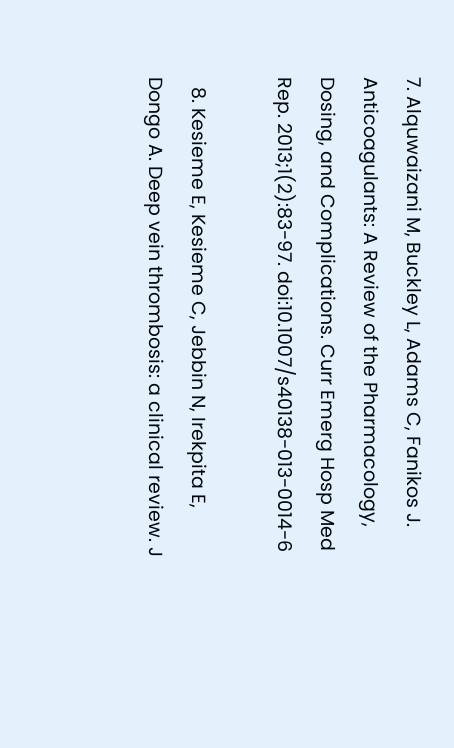7. Alquwaizani M, Buckley L, Adams C, Fanikos J. Anticoagulants: A Review of the Pharmacology, Dosing, and Complications. Curr Emerg Hosp Med Rep. 2013;1(2):83-97. doi:10.1007/s40138-013-0014-6

  8. Kesieme E, Kesieme C, Jebbin N, Irekpita E, Dongo A. Deep vein thrombosis: a clinical review. J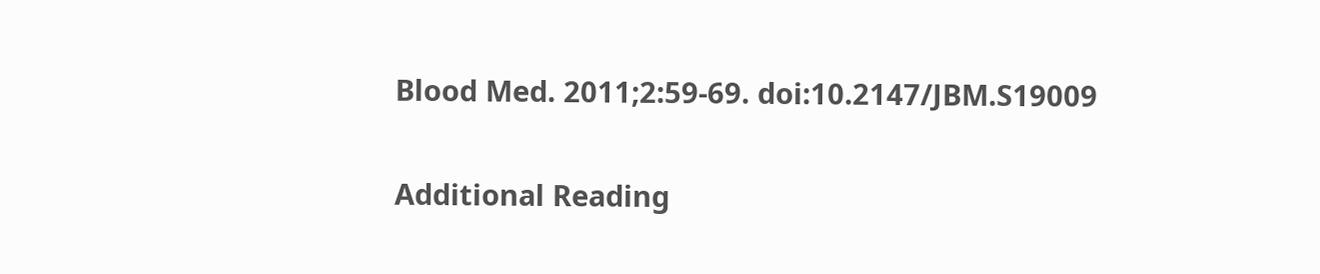Blood Med. 2011;2:59-69. doi:10.2147/JBM.S19009

Additional Reading